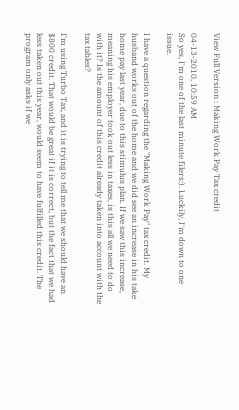View Full Version : Making Work Pay Tax credit

04-13-2010, 10:59 AM
So yes, I'm one of the last minute filers:). Luckily, I'm down to one issue.

I have a question regarding the "Making Work Pay" tax credit. My husband works out of the home and we did see an increase in his take home pay last year, due to this stimulus plan. If we saw this increase, meaning his employer took out less in taxes, is this all we need to do with it? Is the amount of this credit already taken into account with the tax tables?

I'm using Turbo Tax, and it is trying to tell me that we should have an $800 credit. That would be great if it is correct, but the fact that we had less taken out this year, would seem to have fulfilled this credit. The program only asks if we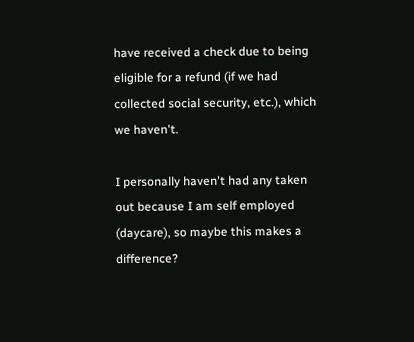have received a check due to being eligible for a refund (if we had collected social security, etc.), which we haven't.

I personally haven't had any taken out because I am self employed (daycare), so maybe this makes a difference?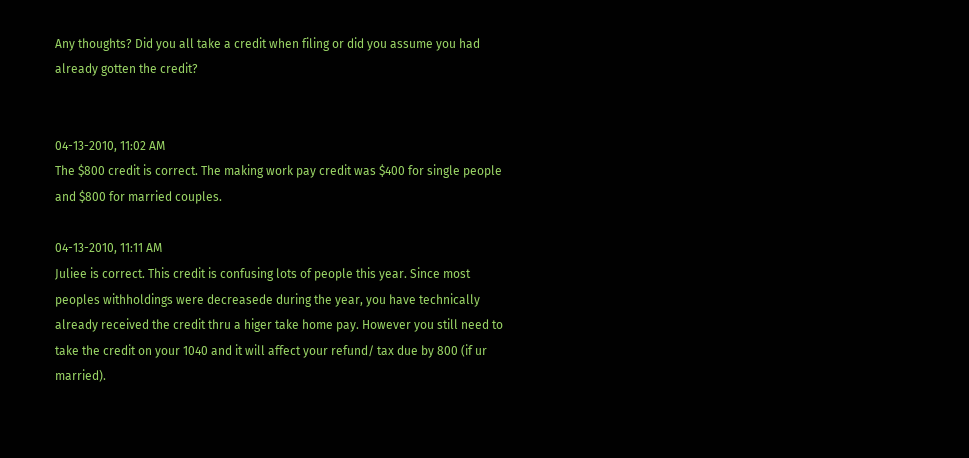Any thoughts? Did you all take a credit when filing or did you assume you had already gotten the credit?


04-13-2010, 11:02 AM
The $800 credit is correct. The making work pay credit was $400 for single people and $800 for married couples.

04-13-2010, 11:11 AM
Juliee is correct. This credit is confusing lots of people this year. Since most peoples withholdings were decreasede during the year, you have technically already received the credit thru a higer take home pay. However you still need to take the credit on your 1040 and it will affect your refund/ tax due by 800 (if ur married).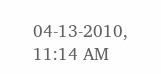04-13-2010, 11:14 AM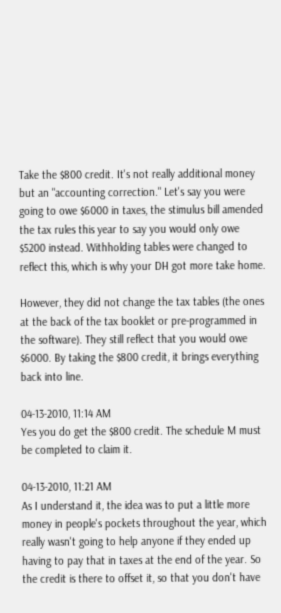Take the $800 credit. It's not really additional money but an "accounting correction." Let's say you were going to owe $6000 in taxes, the stimulus bill amended the tax rules this year to say you would only owe $5200 instead. Withholding tables were changed to reflect this, which is why your DH got more take home.

However, they did not change the tax tables (the ones at the back of the tax booklet or pre-programmed in the software). They still reflect that you would owe $6000. By taking the $800 credit, it brings everything back into line.

04-13-2010, 11:14 AM
Yes you do get the $800 credit. The schedule M must be completed to claim it.

04-13-2010, 11:21 AM
As I understand it, the idea was to put a little more money in people's pockets throughout the year, which really wasn't going to help anyone if they ended up having to pay that in taxes at the end of the year. So the credit is there to offset it, so that you don't have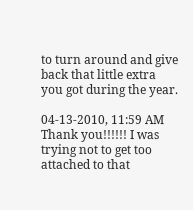to turn around and give back that little extra you got during the year.

04-13-2010, 11:59 AM
Thank you!!!!!! I was trying not to get too attached to that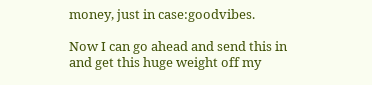money, just in case:goodvibes.

Now I can go ahead and send this in and get this huge weight off my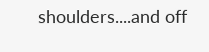shoulders....and off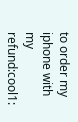to order my iphone with my refund:cool1: